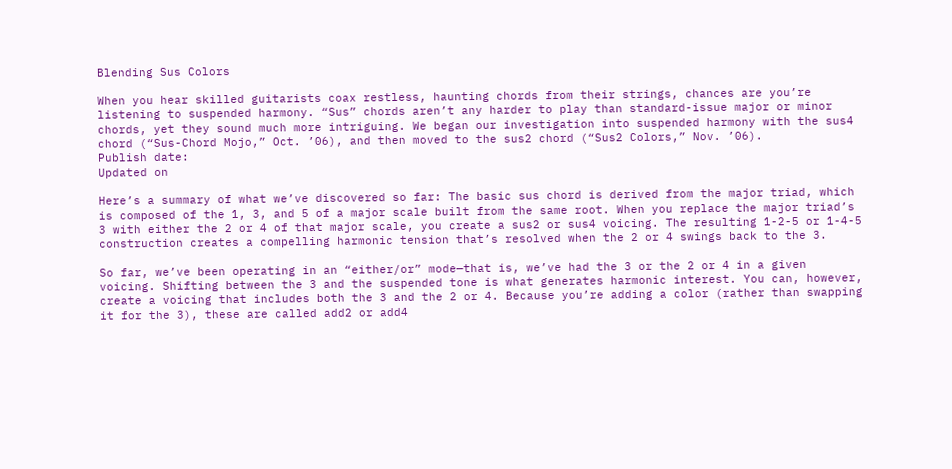Blending Sus Colors

When you hear skilled guitarists coax restless, haunting chords from their strings, chances are you’re listening to suspended harmony. “Sus” chords aren’t any harder to play than standard-issue major or minor chords, yet they sound much more intriguing. We began our investigation into suspended harmony with the sus4 chord (“Sus-Chord Mojo,” Oct. ’06), and then moved to the sus2 chord (“Sus2 Colors,” Nov. ’06).
Publish date:
Updated on

Here’s a summary of what we’ve discovered so far: The basic sus chord is derived from the major triad, which is composed of the 1, 3, and 5 of a major scale built from the same root. When you replace the major triad’s 3 with either the 2 or 4 of that major scale, you create a sus2 or sus4 voicing. The resulting 1-2-5 or 1-4-5 construction creates a compelling harmonic tension that’s resolved when the 2 or 4 swings back to the 3.

So far, we’ve been operating in an “either/or” mode—that is, we’ve had the 3 or the 2 or 4 in a given voicing. Shifting between the 3 and the suspended tone is what generates harmonic interest. You can, however, create a voicing that includes both the 3 and the 2 or 4. Because you’re adding a color (rather than swapping it for the 3), these are called add2 or add4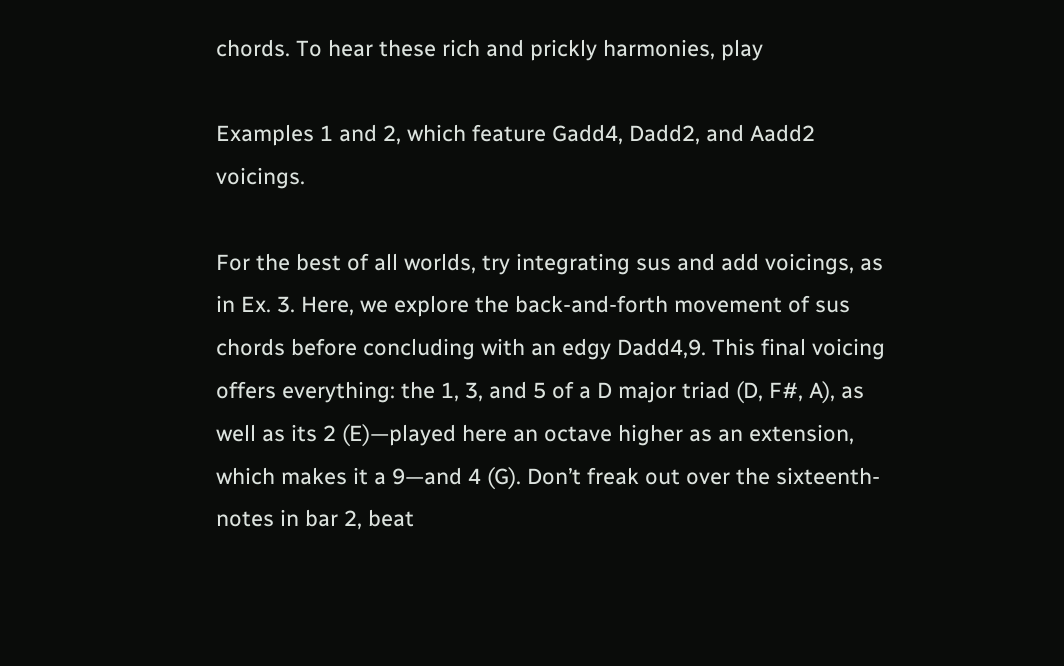chords. To hear these rich and prickly harmonies, play

Examples 1 and 2, which feature Gadd4, Dadd2, and Aadd2 voicings.

For the best of all worlds, try integrating sus and add voicings, as in Ex. 3. Here, we explore the back-and-forth movement of sus chords before concluding with an edgy Dadd4,9. This final voicing offers everything: the 1, 3, and 5 of a D major triad (D, F#, A), as well as its 2 (E)—played here an octave higher as an extension, which makes it a 9—and 4 (G). Don’t freak out over the sixteenth-notes in bar 2, beat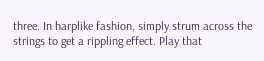three. In harplike fashion, simply strum across the strings to get a rippling effect. Play that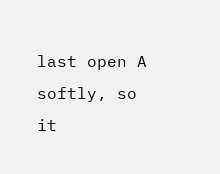last open A softly, so it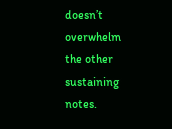doesn’t overwhelm the other sustaining notes.